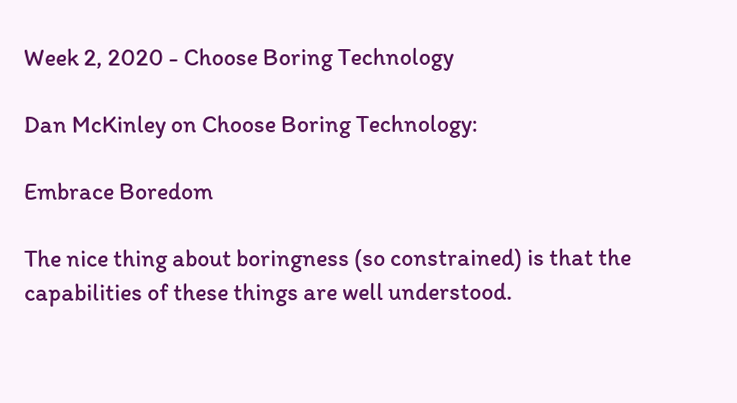Week 2, 2020 - Choose Boring Technology

Dan McKinley on Choose Boring Technology:

Embrace Boredom

The nice thing about boringness (so constrained) is that the capabilities of these things are well understood.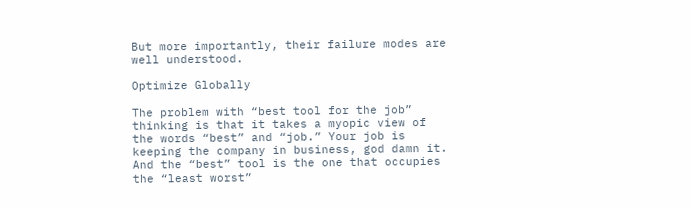But more importantly, their failure modes are well understood.

Optimize Globally

The problem with “best tool for the job” thinking is that it takes a myopic view of the words “best” and “job.” Your job is keeping the company in business, god damn it. And the “best” tool is the one that occupies the “least worst”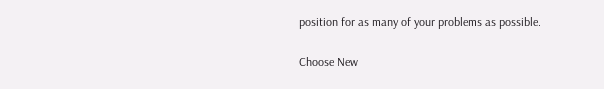position for as many of your problems as possible.

Choose New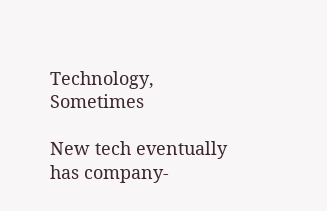Technology, Sometimes

New tech eventually has company-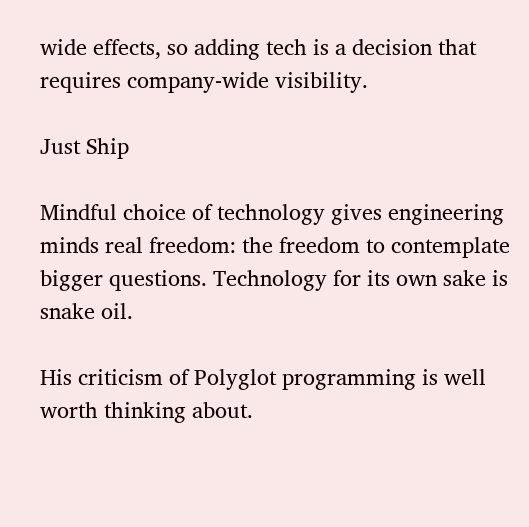wide effects, so adding tech is a decision that requires company-wide visibility.

Just Ship

Mindful choice of technology gives engineering minds real freedom: the freedom to contemplate bigger questions. Technology for its own sake is snake oil.

His criticism of Polyglot programming is well worth thinking about.